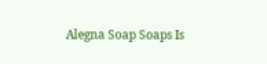Alegna Soap Soaps Is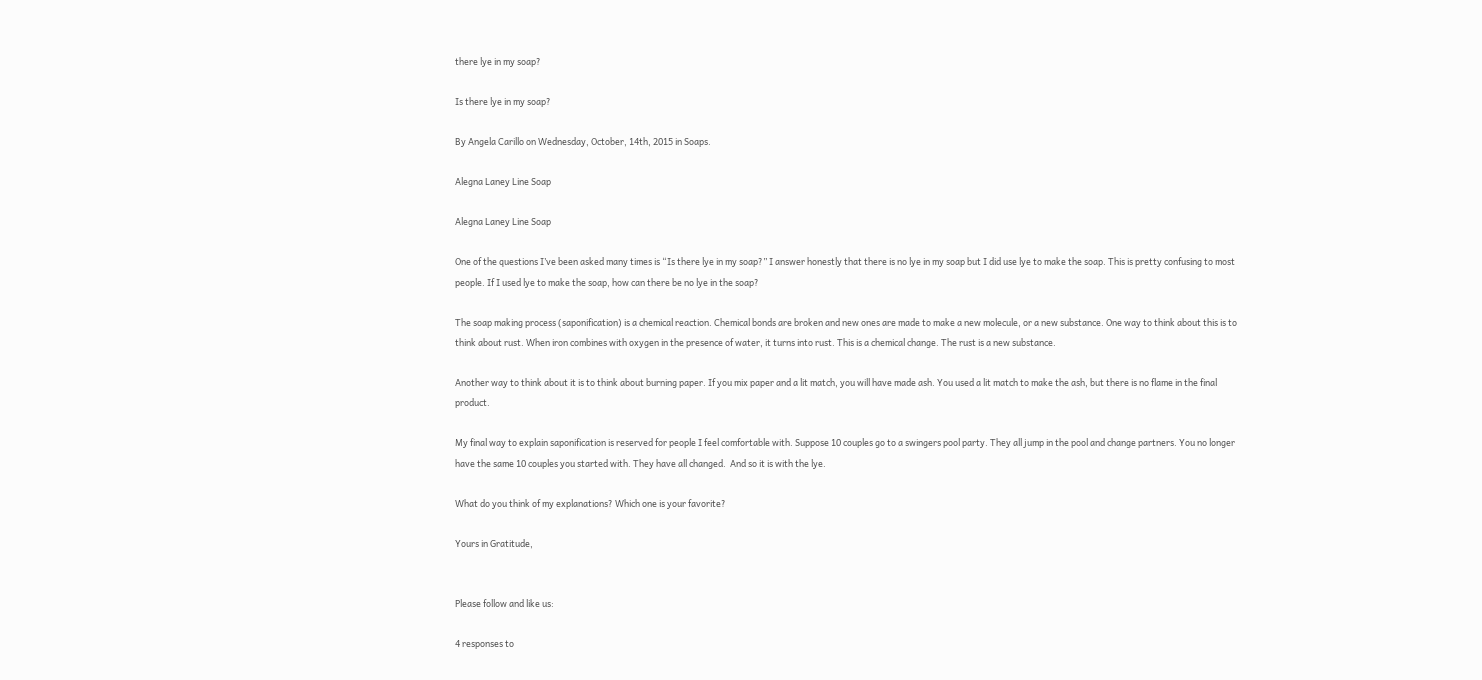there lye in my soap?

Is there lye in my soap?

By Angela Carillo on Wednesday, October, 14th, 2015 in Soaps.

Alegna Laney Line Soap

Alegna Laney Line Soap

One of the questions I’ve been asked many times is “Is there lye in my soap?” I answer honestly that there is no lye in my soap but I did use lye to make the soap. This is pretty confusing to most people. If I used lye to make the soap, how can there be no lye in the soap?

The soap making process (saponification) is a chemical reaction. Chemical bonds are broken and new ones are made to make a new molecule, or a new substance. One way to think about this is to think about rust. When iron combines with oxygen in the presence of water, it turns into rust. This is a chemical change. The rust is a new substance.

Another way to think about it is to think about burning paper. If you mix paper and a lit match, you will have made ash. You used a lit match to make the ash, but there is no flame in the final product.

My final way to explain saponification is reserved for people I feel comfortable with. Suppose 10 couples go to a swingers pool party. They all jump in the pool and change partners. You no longer have the same 10 couples you started with. They have all changed.  And so it is with the lye.

What do you think of my explanations? Which one is your favorite?

Yours in Gratitude,


Please follow and like us:

4 responses to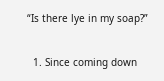“Is there lye in my soap?”

  1. Since coming down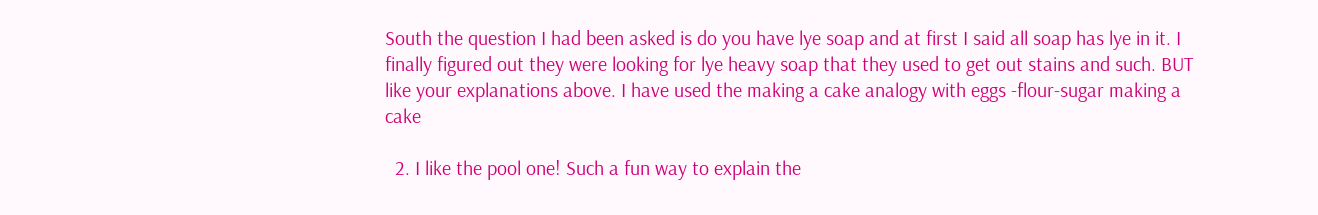South the question I had been asked is do you have lye soap and at first I said all soap has lye in it. I finally figured out they were looking for lye heavy soap that they used to get out stains and such. BUT like your explanations above. I have used the making a cake analogy with eggs -flour-sugar making a cake

  2. I like the pool one! Such a fun way to explain the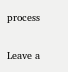process

Leave a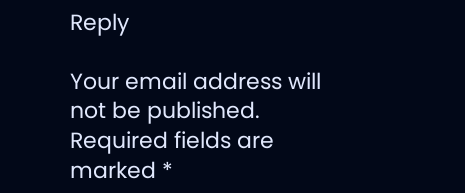Reply

Your email address will not be published. Required fields are marked *